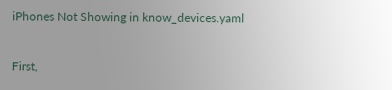iPhones Not Showing in know_devices.yaml


First,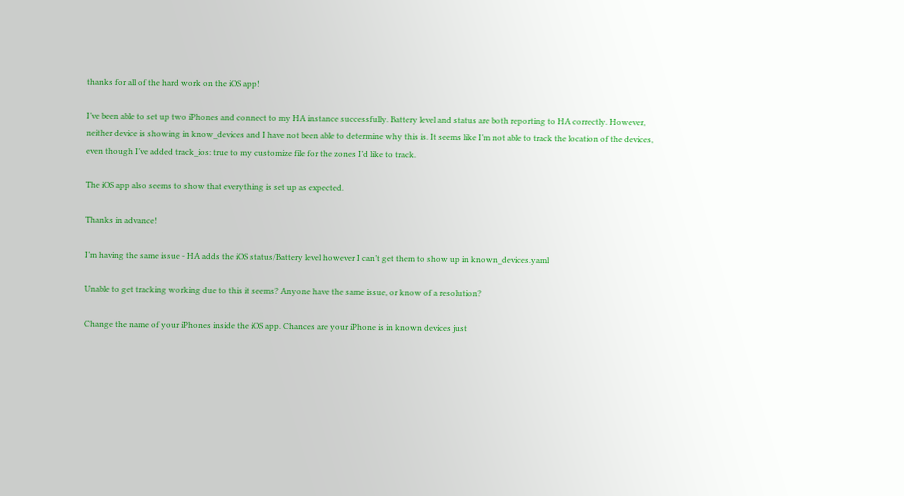thanks for all of the hard work on the iOS app!

I’ve been able to set up two iPhones and connect to my HA instance successfully. Battery level and status are both reporting to HA correctly. However, neither device is showing in know_devices and I have not been able to determine why this is. It seems like I’m not able to track the location of the devices, even though I’ve added track_ios: true to my customize file for the zones I’d like to track.

The iOS app also seems to show that everything is set up as expected.

Thanks in advance!

I’m having the same issue - HA adds the iOS status/Battery level however I can’t get them to show up in known_devices.yaml

Unable to get tracking working due to this it seems? Anyone have the same issue, or know of a resolution?

Change the name of your iPhones inside the iOS app. Chances are your iPhone is in known devices just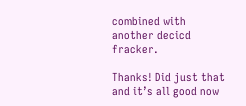combined with another decicd fracker.

Thanks! Did just that and it’s all good now